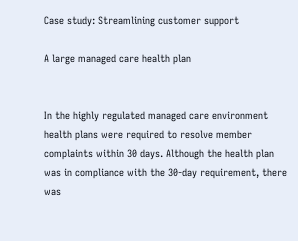Case study: Streamlining customer support

A large managed care health plan


In the highly regulated managed care environment health plans were required to resolve member complaints within 30 days. Although the health plan was in compliance with the 30-day requirement, there was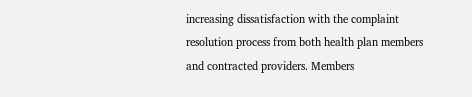increasing dissatisfaction with the complaint resolution process from both health plan members and contracted providers. Members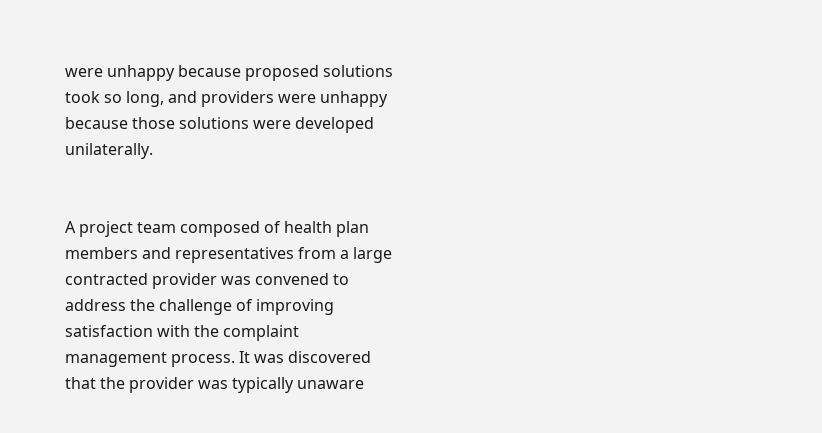were unhappy because proposed solutions took so long, and providers were unhappy because those solutions were developed unilaterally.


A project team composed of health plan members and representatives from a large contracted provider was convened to address the challenge of improving satisfaction with the complaint management process. It was discovered that the provider was typically unaware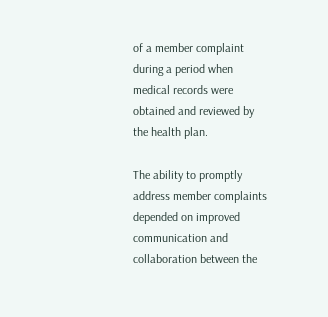of a member complaint during a period when medical records were obtained and reviewed by the health plan.

The ability to promptly address member complaints depended on improved communication and collaboration between the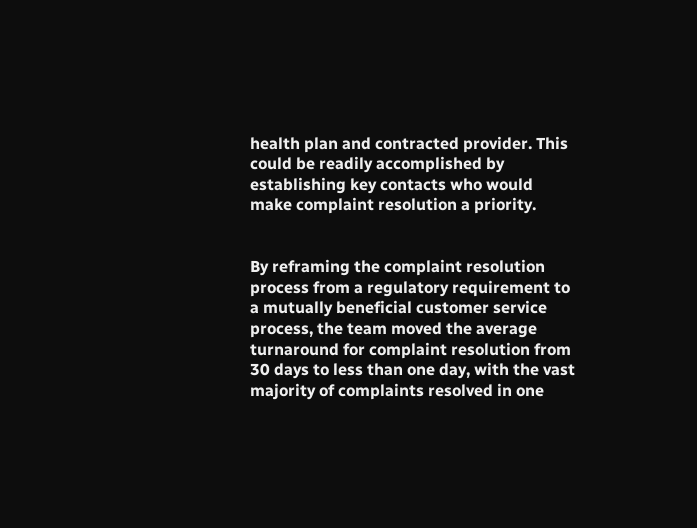health plan and contracted provider. This could be readily accomplished by establishing key contacts who would make complaint resolution a priority.


By reframing the complaint resolution process from a regulatory requirement to a mutually beneficial customer service process, the team moved the average turnaround for complaint resolution from 30 days to less than one day, with the vast majority of complaints resolved in one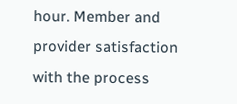hour. Member and provider satisfaction with the process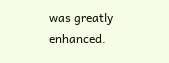was greatly enhanced.